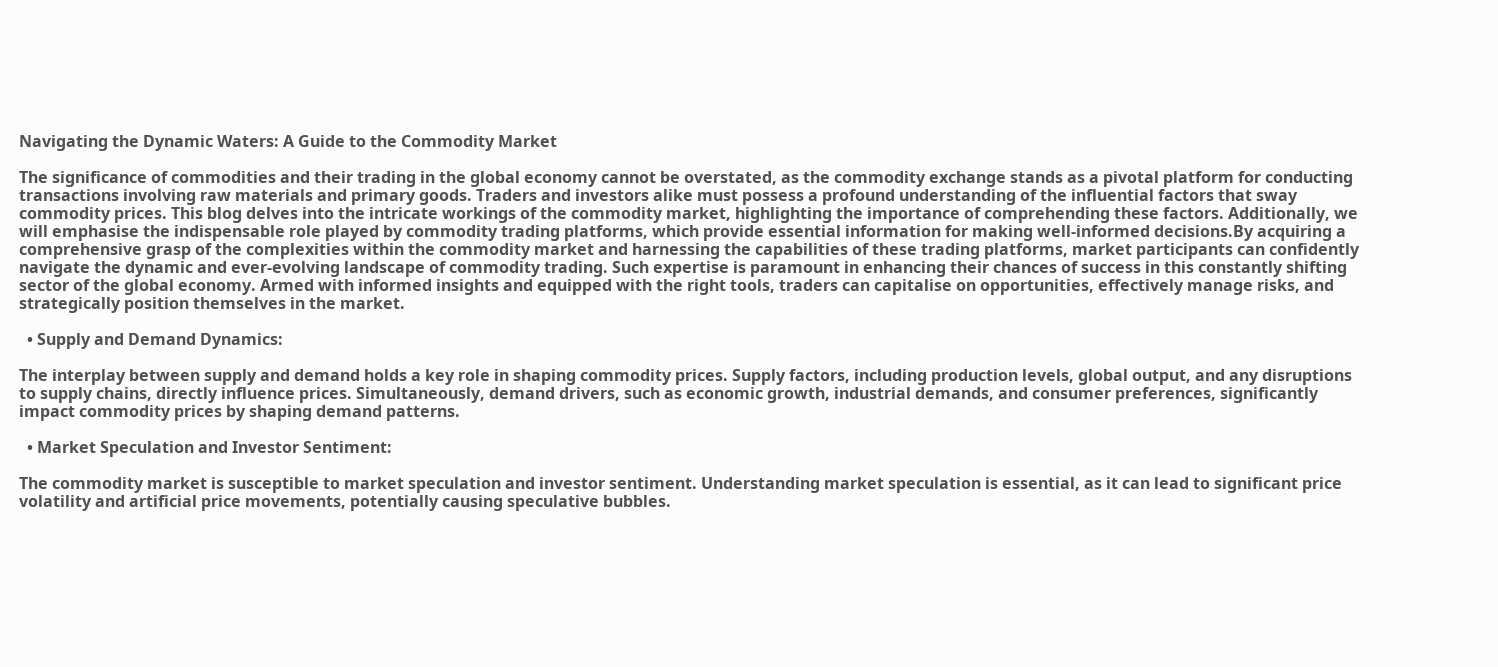Navigating the Dynamic Waters: A Guide to the Commodity Market

The significance of commodities and their trading in the global economy cannot be overstated, as the commodity exchange stands as a pivotal platform for conducting transactions involving raw materials and primary goods. Traders and investors alike must possess a profound understanding of the influential factors that sway commodity prices. This blog delves into the intricate workings of the commodity market, highlighting the importance of comprehending these factors. Additionally, we will emphasise the indispensable role played by commodity trading platforms, which provide essential information for making well-informed decisions.By acquiring a comprehensive grasp of the complexities within the commodity market and harnessing the capabilities of these trading platforms, market participants can confidently navigate the dynamic and ever-evolving landscape of commodity trading. Such expertise is paramount in enhancing their chances of success in this constantly shifting sector of the global economy. Armed with informed insights and equipped with the right tools, traders can capitalise on opportunities, effectively manage risks, and strategically position themselves in the market.

  • Supply and Demand Dynamics:

The interplay between supply and demand holds a key role in shaping commodity prices. Supply factors, including production levels, global output, and any disruptions to supply chains, directly influence prices. Simultaneously, demand drivers, such as economic growth, industrial demands, and consumer preferences, significantly impact commodity prices by shaping demand patterns.

  • Market Speculation and Investor Sentiment:

The commodity market is susceptible to market speculation and investor sentiment. Understanding market speculation is essential, as it can lead to significant price volatility and artificial price movements, potentially causing speculative bubbles.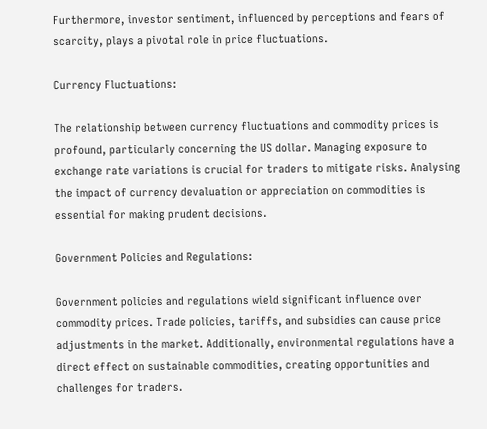Furthermore, investor sentiment, influenced by perceptions and fears of scarcity, plays a pivotal role in price fluctuations.

Currency Fluctuations:

The relationship between currency fluctuations and commodity prices is profound, particularly concerning the US dollar. Managing exposure to exchange rate variations is crucial for traders to mitigate risks. Analysing the impact of currency devaluation or appreciation on commodities is essential for making prudent decisions.

Government Policies and Regulations:

Government policies and regulations wield significant influence over commodity prices. Trade policies, tariffs, and subsidies can cause price adjustments in the market. Additionally, environmental regulations have a direct effect on sustainable commodities, creating opportunities and challenges for traders.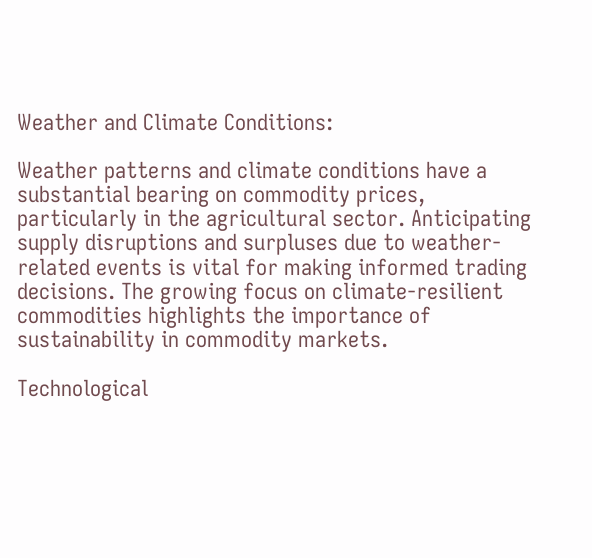Weather and Climate Conditions:

Weather patterns and climate conditions have a substantial bearing on commodity prices, particularly in the agricultural sector. Anticipating supply disruptions and surpluses due to weather-related events is vital for making informed trading decisions. The growing focus on climate-resilient commodities highlights the importance of sustainability in commodity markets.

Technological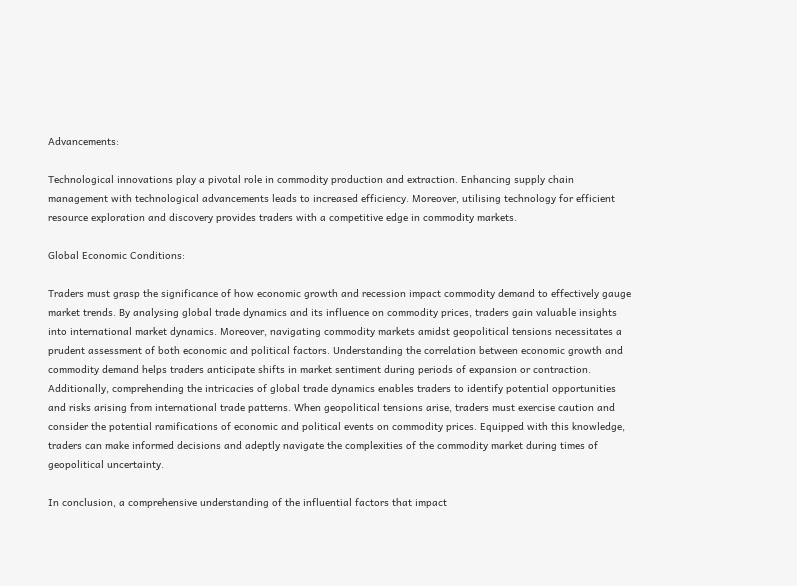Advancements:

Technological innovations play a pivotal role in commodity production and extraction. Enhancing supply chain management with technological advancements leads to increased efficiency. Moreover, utilising technology for efficient resource exploration and discovery provides traders with a competitive edge in commodity markets.

Global Economic Conditions:

Traders must grasp the significance of how economic growth and recession impact commodity demand to effectively gauge market trends. By analysing global trade dynamics and its influence on commodity prices, traders gain valuable insights into international market dynamics. Moreover, navigating commodity markets amidst geopolitical tensions necessitates a prudent assessment of both economic and political factors. Understanding the correlation between economic growth and commodity demand helps traders anticipate shifts in market sentiment during periods of expansion or contraction. Additionally, comprehending the intricacies of global trade dynamics enables traders to identify potential opportunities and risks arising from international trade patterns. When geopolitical tensions arise, traders must exercise caution and consider the potential ramifications of economic and political events on commodity prices. Equipped with this knowledge, traders can make informed decisions and adeptly navigate the complexities of the commodity market during times of geopolitical uncertainty.

In conclusion, a comprehensive understanding of the influential factors that impact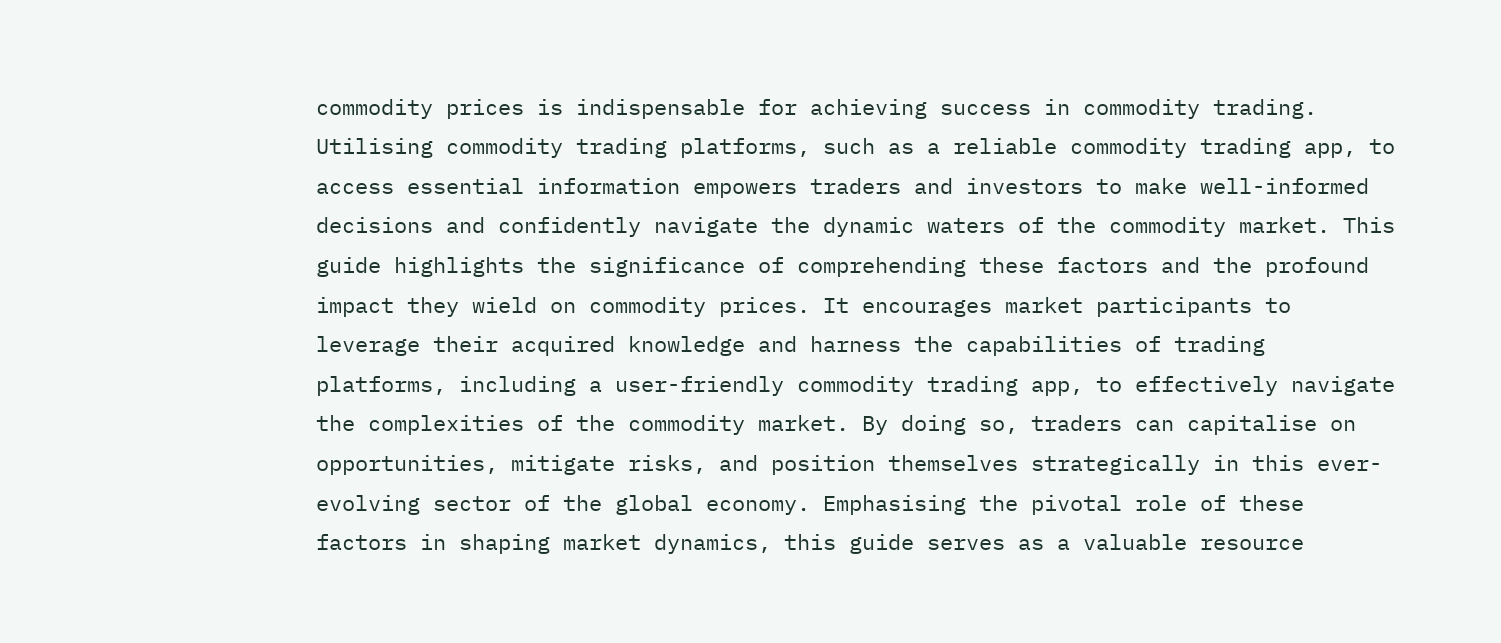commodity prices is indispensable for achieving success in commodity trading. Utilising commodity trading platforms, such as a reliable commodity trading app, to access essential information empowers traders and investors to make well-informed decisions and confidently navigate the dynamic waters of the commodity market. This guide highlights the significance of comprehending these factors and the profound impact they wield on commodity prices. It encourages market participants to leverage their acquired knowledge and harness the capabilities of trading platforms, including a user-friendly commodity trading app, to effectively navigate the complexities of the commodity market. By doing so, traders can capitalise on opportunities, mitigate risks, and position themselves strategically in this ever-evolving sector of the global economy. Emphasising the pivotal role of these factors in shaping market dynamics, this guide serves as a valuable resource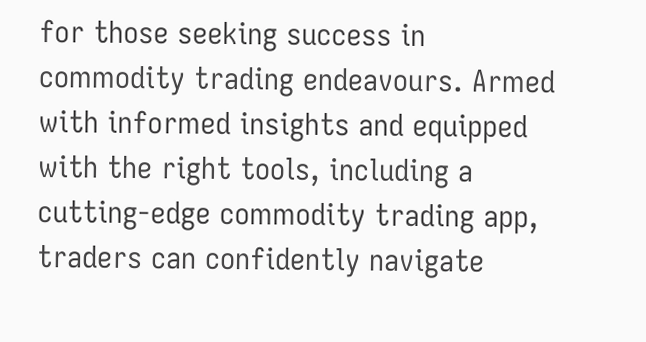for those seeking success in commodity trading endeavours. Armed with informed insights and equipped with the right tools, including a cutting-edge commodity trading app, traders can confidently navigate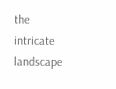the intricate landscape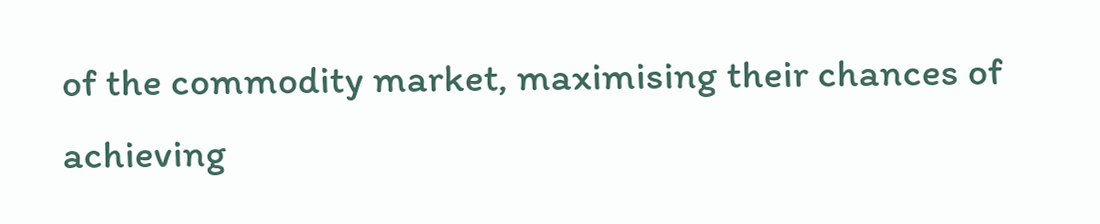of the commodity market, maximising their chances of achieving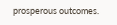prosperous outcomes.